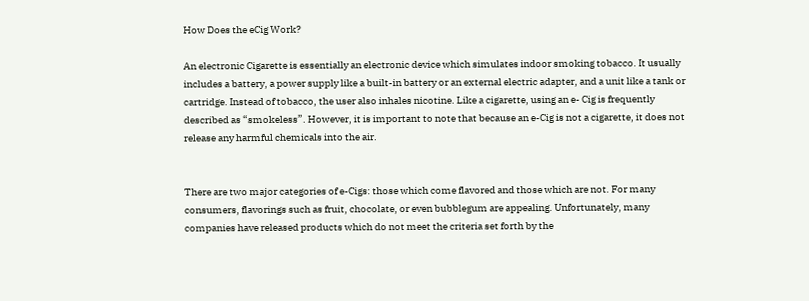How Does the eCig Work?

An electronic Cigarette is essentially an electronic device which simulates indoor smoking tobacco. It usually includes a battery, a power supply like a built-in battery or an external electric adapter, and a unit like a tank or cartridge. Instead of tobacco, the user also inhales nicotine. Like a cigarette, using an e- Cig is frequently described as “smokeless”. However, it is important to note that because an e-Cig is not a cigarette, it does not release any harmful chemicals into the air.


There are two major categories of e-Cigs: those which come flavored and those which are not. For many consumers, flavorings such as fruit, chocolate, or even bubblegum are appealing. Unfortunately, many companies have released products which do not meet the criteria set forth by the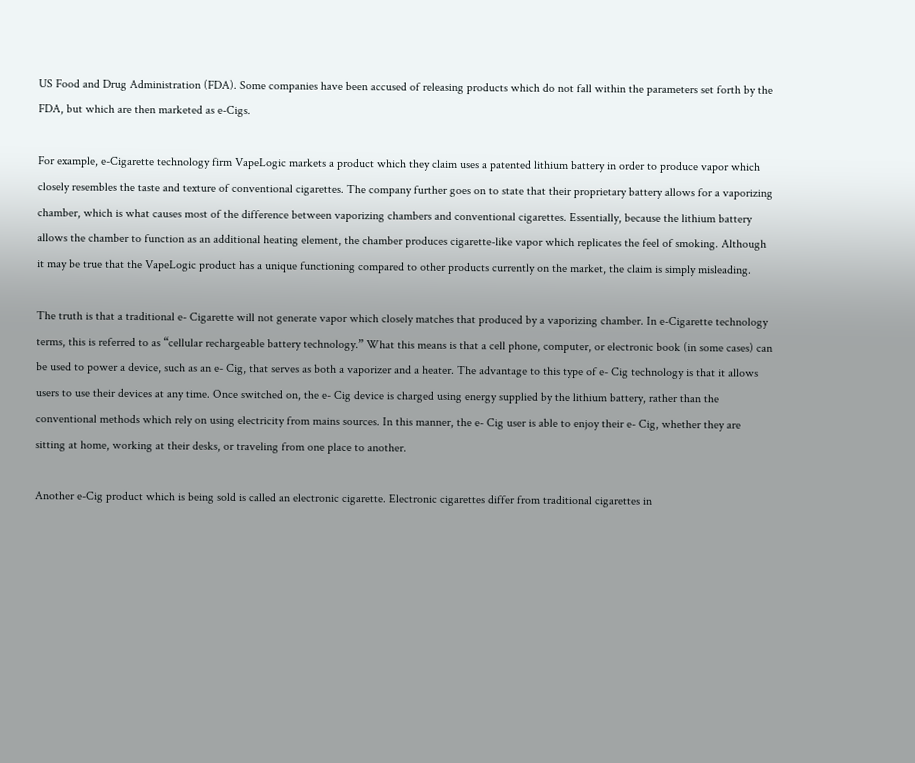US Food and Drug Administration (FDA). Some companies have been accused of releasing products which do not fall within the parameters set forth by the FDA, but which are then marketed as e-Cigs.

For example, e-Cigarette technology firm VapeLogic markets a product which they claim uses a patented lithium battery in order to produce vapor which closely resembles the taste and texture of conventional cigarettes. The company further goes on to state that their proprietary battery allows for a vaporizing chamber, which is what causes most of the difference between vaporizing chambers and conventional cigarettes. Essentially, because the lithium battery allows the chamber to function as an additional heating element, the chamber produces cigarette-like vapor which replicates the feel of smoking. Although it may be true that the VapeLogic product has a unique functioning compared to other products currently on the market, the claim is simply misleading.

The truth is that a traditional e- Cigarette will not generate vapor which closely matches that produced by a vaporizing chamber. In e-Cigarette technology terms, this is referred to as “cellular rechargeable battery technology.” What this means is that a cell phone, computer, or electronic book (in some cases) can be used to power a device, such as an e- Cig, that serves as both a vaporizer and a heater. The advantage to this type of e- Cig technology is that it allows users to use their devices at any time. Once switched on, the e- Cig device is charged using energy supplied by the lithium battery, rather than the conventional methods which rely on using electricity from mains sources. In this manner, the e- Cig user is able to enjoy their e- Cig, whether they are sitting at home, working at their desks, or traveling from one place to another.

Another e-Cig product which is being sold is called an electronic cigarette. Electronic cigarettes differ from traditional cigarettes in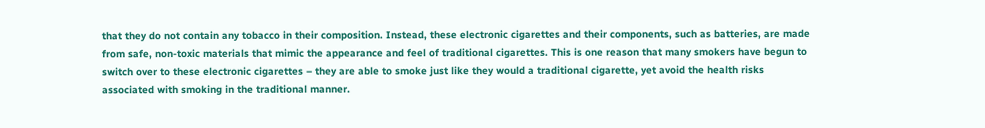that they do not contain any tobacco in their composition. Instead, these electronic cigarettes and their components, such as batteries, are made from safe, non-toxic materials that mimic the appearance and feel of traditional cigarettes. This is one reason that many smokers have begun to switch over to these electronic cigarettes – they are able to smoke just like they would a traditional cigarette, yet avoid the health risks associated with smoking in the traditional manner.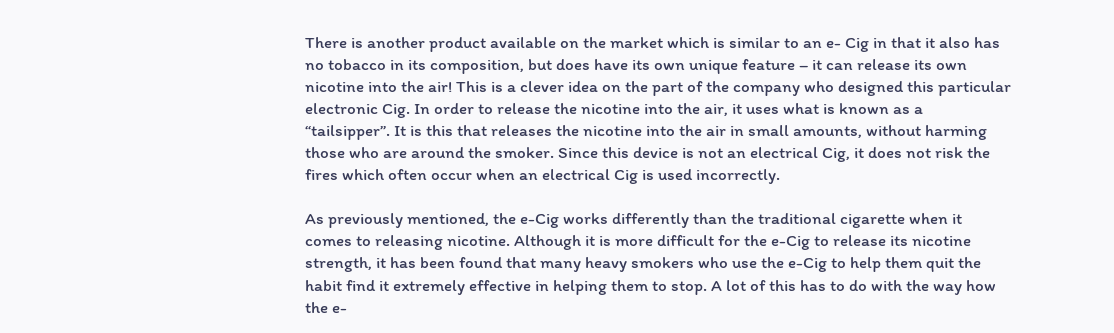There is another product available on the market which is similar to an e- Cig in that it also has no tobacco in its composition, but does have its own unique feature – it can release its own nicotine into the air! This is a clever idea on the part of the company who designed this particular electronic Cig. In order to release the nicotine into the air, it uses what is known as a “tailsipper”. It is this that releases the nicotine into the air in small amounts, without harming those who are around the smoker. Since this device is not an electrical Cig, it does not risk the fires which often occur when an electrical Cig is used incorrectly.

As previously mentioned, the e-Cig works differently than the traditional cigarette when it comes to releasing nicotine. Although it is more difficult for the e-Cig to release its nicotine strength, it has been found that many heavy smokers who use the e-Cig to help them quit the habit find it extremely effective in helping them to stop. A lot of this has to do with the way how the e-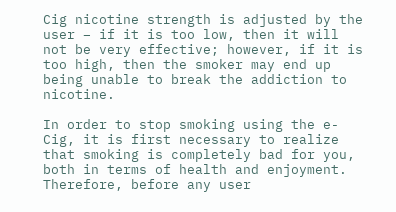Cig nicotine strength is adjusted by the user – if it is too low, then it will not be very effective; however, if it is too high, then the smoker may end up being unable to break the addiction to nicotine.

In order to stop smoking using the e-Cig, it is first necessary to realize that smoking is completely bad for you, both in terms of health and enjoyment. Therefore, before any user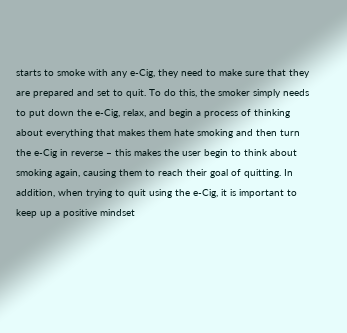starts to smoke with any e-Cig, they need to make sure that they are prepared and set to quit. To do this, the smoker simply needs to put down the e-Cig, relax, and begin a process of thinking about everything that makes them hate smoking and then turn the e-Cig in reverse – this makes the user begin to think about smoking again, causing them to reach their goal of quitting. In addition, when trying to quit using the e-Cig, it is important to keep up a positive mindset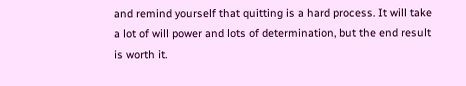and remind yourself that quitting is a hard process. It will take a lot of will power and lots of determination, but the end result is worth it.